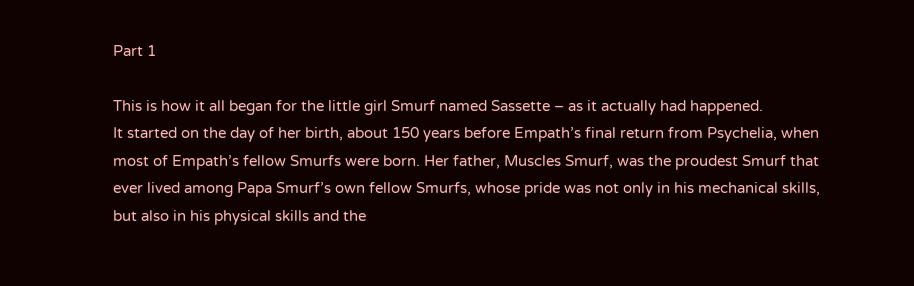Part 1

This is how it all began for the little girl Smurf named Sassette – as it actually had happened.
It started on the day of her birth, about 150 years before Empath’s final return from Psychelia, when most of Empath’s fellow Smurfs were born. Her father, Muscles Smurf, was the proudest Smurf that ever lived among Papa Smurf’s own fellow Smurfs, whose pride was not only in his mechanical skills, but also in his physical skills and the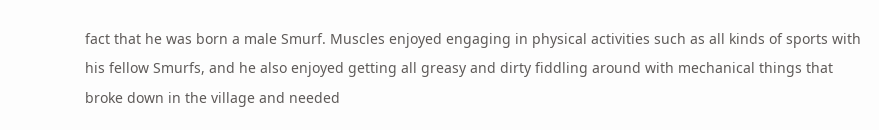fact that he was born a male Smurf. Muscles enjoyed engaging in physical activities such as all kinds of sports with his fellow Smurfs, and he also enjoyed getting all greasy and dirty fiddling around with mechanical things that broke down in the village and needed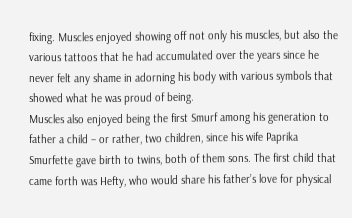fixing. Muscles enjoyed showing off not only his muscles, but also the various tattoos that he had accumulated over the years since he never felt any shame in adorning his body with various symbols that showed what he was proud of being.
Muscles also enjoyed being the first Smurf among his generation to father a child – or rather, two children, since his wife Paprika Smurfette gave birth to twins, both of them sons. The first child that came forth was Hefty, who would share his father’s love for physical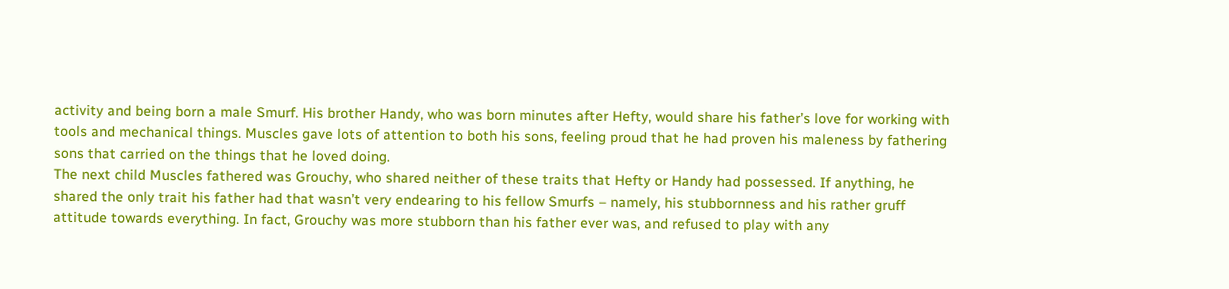activity and being born a male Smurf. His brother Handy, who was born minutes after Hefty, would share his father’s love for working with tools and mechanical things. Muscles gave lots of attention to both his sons, feeling proud that he had proven his maleness by fathering sons that carried on the things that he loved doing.
The next child Muscles fathered was Grouchy, who shared neither of these traits that Hefty or Handy had possessed. If anything, he shared the only trait his father had that wasn’t very endearing to his fellow Smurfs – namely, his stubbornness and his rather gruff attitude towards everything. In fact, Grouchy was more stubborn than his father ever was, and refused to play with any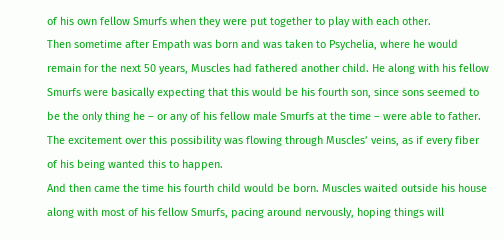of his own fellow Smurfs when they were put together to play with each other.
Then sometime after Empath was born and was taken to Psychelia, where he would remain for the next 50 years, Muscles had fathered another child. He along with his fellow Smurfs were basically expecting that this would be his fourth son, since sons seemed to be the only thing he – or any of his fellow male Smurfs at the time – were able to father. The excitement over this possibility was flowing through Muscles’ veins, as if every fiber of his being wanted this to happen.
And then came the time his fourth child would be born. Muscles waited outside his house along with most of his fellow Smurfs, pacing around nervously, hoping things will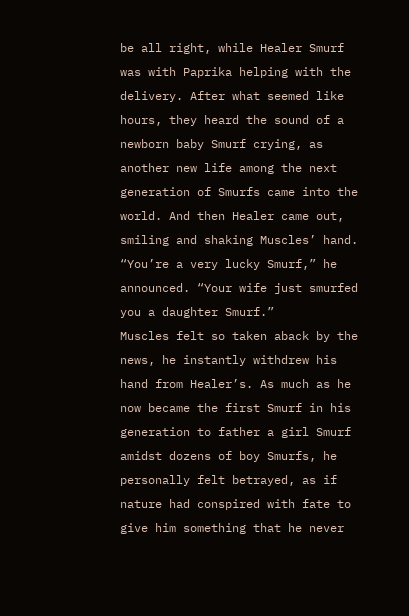be all right, while Healer Smurf was with Paprika helping with the delivery. After what seemed like hours, they heard the sound of a newborn baby Smurf crying, as another new life among the next generation of Smurfs came into the world. And then Healer came out, smiling and shaking Muscles’ hand. “You’re a very lucky Smurf,” he announced. “Your wife just smurfed you a daughter Smurf.”
Muscles felt so taken aback by the news, he instantly withdrew his hand from Healer’s. As much as he now became the first Smurf in his generation to father a girl Smurf amidst dozens of boy Smurfs, he personally felt betrayed, as if nature had conspired with fate to give him something that he never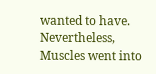wanted to have.
Nevertheless, Muscles went into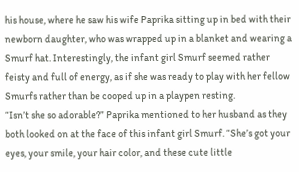his house, where he saw his wife Paprika sitting up in bed with their newborn daughter, who was wrapped up in a blanket and wearing a Smurf hat. Interestingly, the infant girl Smurf seemed rather feisty and full of energy, as if she was ready to play with her fellow Smurfs rather than be cooped up in a playpen resting.
“Isn’t she so adorable?” Paprika mentioned to her husband as they both looked on at the face of this infant girl Smurf. “She’s got your eyes, your smile, your hair color, and these cute little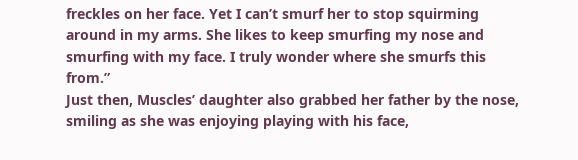freckles on her face. Yet I can’t smurf her to stop squirming around in my arms. She likes to keep smurfing my nose and smurfing with my face. I truly wonder where she smurfs this from.”
Just then, Muscles’ daughter also grabbed her father by the nose, smiling as she was enjoying playing with his face,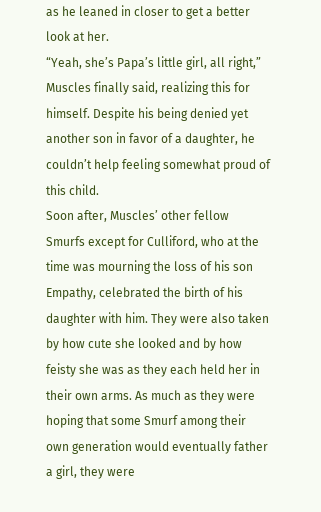as he leaned in closer to get a better look at her.
“Yeah, she’s Papa’s little girl, all right,” Muscles finally said, realizing this for himself. Despite his being denied yet another son in favor of a daughter, he couldn’t help feeling somewhat proud of this child.
Soon after, Muscles’ other fellow Smurfs except for Culliford, who at the time was mourning the loss of his son Empathy, celebrated the birth of his daughter with him. They were also taken by how cute she looked and by how feisty she was as they each held her in their own arms. As much as they were hoping that some Smurf among their own generation would eventually father a girl, they were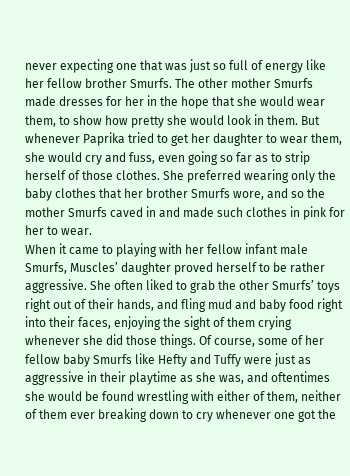never expecting one that was just so full of energy like her fellow brother Smurfs. The other mother Smurfs made dresses for her in the hope that she would wear them, to show how pretty she would look in them. But whenever Paprika tried to get her daughter to wear them, she would cry and fuss, even going so far as to strip herself of those clothes. She preferred wearing only the baby clothes that her brother Smurfs wore, and so the mother Smurfs caved in and made such clothes in pink for her to wear.
When it came to playing with her fellow infant male Smurfs, Muscles’ daughter proved herself to be rather aggressive. She often liked to grab the other Smurfs’ toys right out of their hands, and fling mud and baby food right into their faces, enjoying the sight of them crying whenever she did those things. Of course, some of her fellow baby Smurfs like Hefty and Tuffy were just as aggressive in their playtime as she was, and oftentimes she would be found wrestling with either of them, neither of them ever breaking down to cry whenever one got the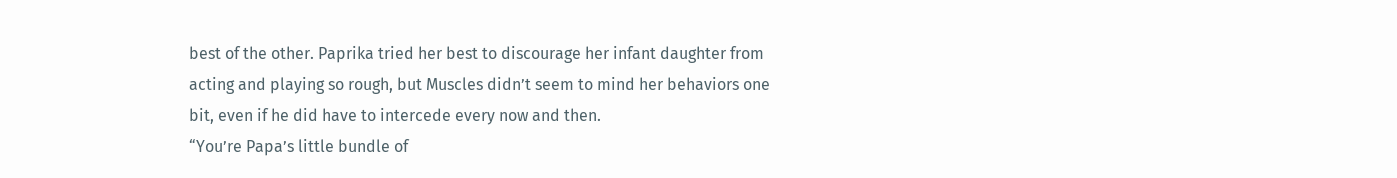best of the other. Paprika tried her best to discourage her infant daughter from acting and playing so rough, but Muscles didn’t seem to mind her behaviors one bit, even if he did have to intercede every now and then.
“You’re Papa’s little bundle of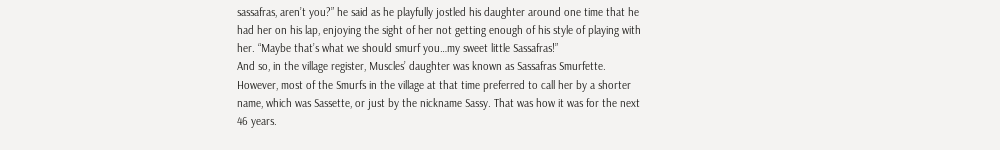sassafras, aren’t you?” he said as he playfully jostled his daughter around one time that he had her on his lap, enjoying the sight of her not getting enough of his style of playing with her. “Maybe that’s what we should smurf you…my sweet little Sassafras!”
And so, in the village register, Muscles’ daughter was known as Sassafras Smurfette. However, most of the Smurfs in the village at that time preferred to call her by a shorter name, which was Sassette, or just by the nickname Sassy. That was how it was for the next 46 years.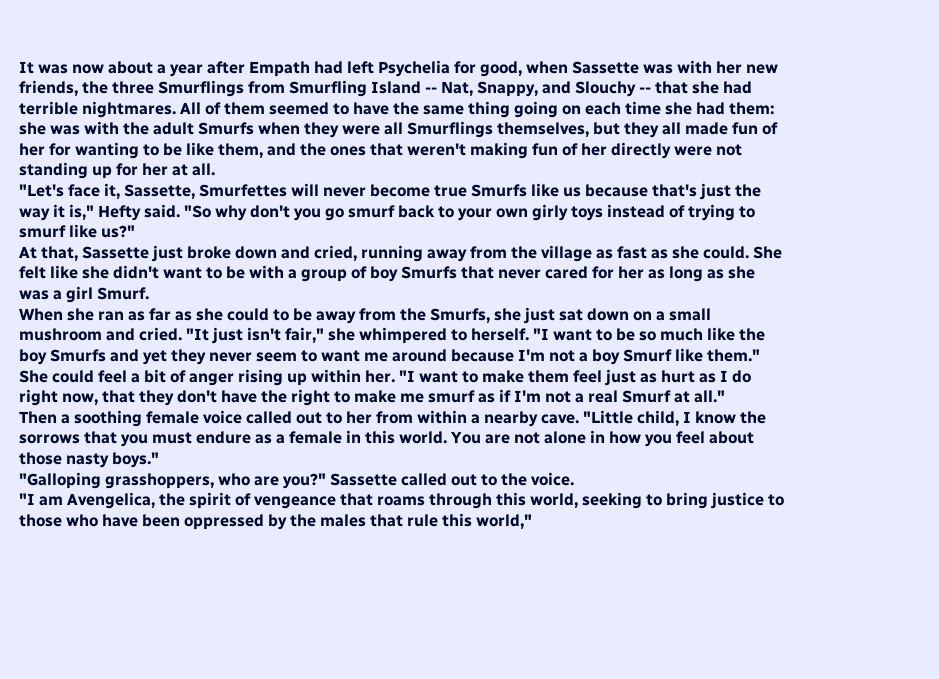It was now about a year after Empath had left Psychelia for good, when Sassette was with her new friends, the three Smurflings from Smurfling Island -- Nat, Snappy, and Slouchy -- that she had terrible nightmares. All of them seemed to have the same thing going on each time she had them: she was with the adult Smurfs when they were all Smurflings themselves, but they all made fun of her for wanting to be like them, and the ones that weren't making fun of her directly were not standing up for her at all.
"Let's face it, Sassette, Smurfettes will never become true Smurfs like us because that's just the way it is," Hefty said. "So why don't you go smurf back to your own girly toys instead of trying to smurf like us?"
At that, Sassette just broke down and cried, running away from the village as fast as she could. She felt like she didn't want to be with a group of boy Smurfs that never cared for her as long as she was a girl Smurf.
When she ran as far as she could to be away from the Smurfs, she just sat down on a small mushroom and cried. "It just isn't fair," she whimpered to herself. "I want to be so much like the boy Smurfs and yet they never seem to want me around because I'm not a boy Smurf like them." She could feel a bit of anger rising up within her. "I want to make them feel just as hurt as I do right now, that they don't have the right to make me smurf as if I'm not a real Smurf at all."
Then a soothing female voice called out to her from within a nearby cave. "Little child, I know the sorrows that you must endure as a female in this world. You are not alone in how you feel about those nasty boys."
"Galloping grasshoppers, who are you?" Sassette called out to the voice.
"I am Avengelica, the spirit of vengeance that roams through this world, seeking to bring justice to those who have been oppressed by the males that rule this world,"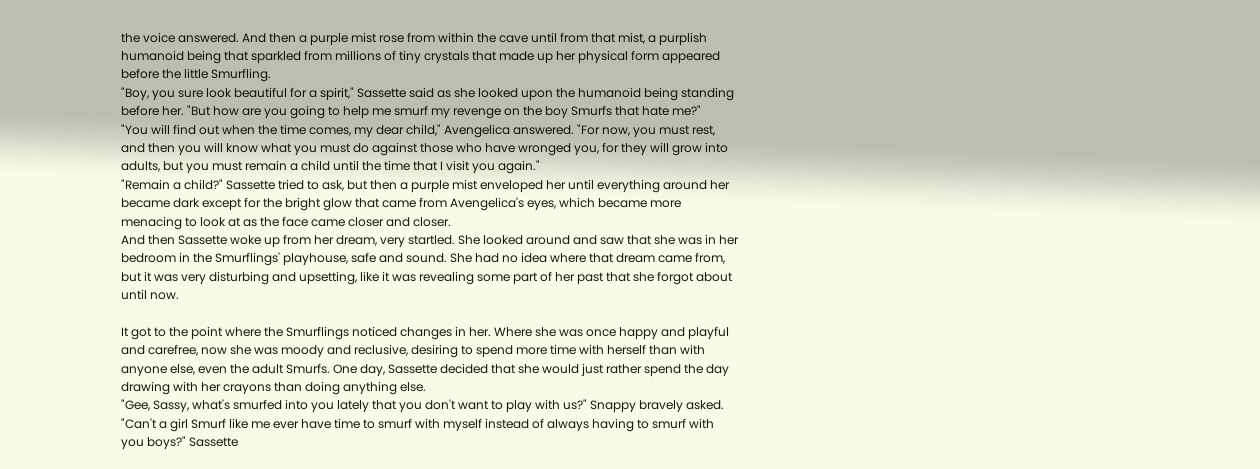the voice answered. And then a purple mist rose from within the cave until from that mist, a purplish humanoid being that sparkled from millions of tiny crystals that made up her physical form appeared before the little Smurfling.
"Boy, you sure look beautiful for a spirit," Sassette said as she looked upon the humanoid being standing before her. "But how are you going to help me smurf my revenge on the boy Smurfs that hate me?"
"You will find out when the time comes, my dear child," Avengelica answered. "For now, you must rest, and then you will know what you must do against those who have wronged you, for they will grow into adults, but you must remain a child until the time that I visit you again."
"Remain a child?" Sassette tried to ask, but then a purple mist enveloped her until everything around her became dark except for the bright glow that came from Avengelica's eyes, which became more menacing to look at as the face came closer and closer.
And then Sassette woke up from her dream, very startled. She looked around and saw that she was in her bedroom in the Smurflings' playhouse, safe and sound. She had no idea where that dream came from, but it was very disturbing and upsetting, like it was revealing some part of her past that she forgot about until now.

It got to the point where the Smurflings noticed changes in her. Where she was once happy and playful and carefree, now she was moody and reclusive, desiring to spend more time with herself than with anyone else, even the adult Smurfs. One day, Sassette decided that she would just rather spend the day drawing with her crayons than doing anything else.
"Gee, Sassy, what's smurfed into you lately that you don't want to play with us?" Snappy bravely asked.
"Can't a girl Smurf like me ever have time to smurf with myself instead of always having to smurf with you boys?" Sassette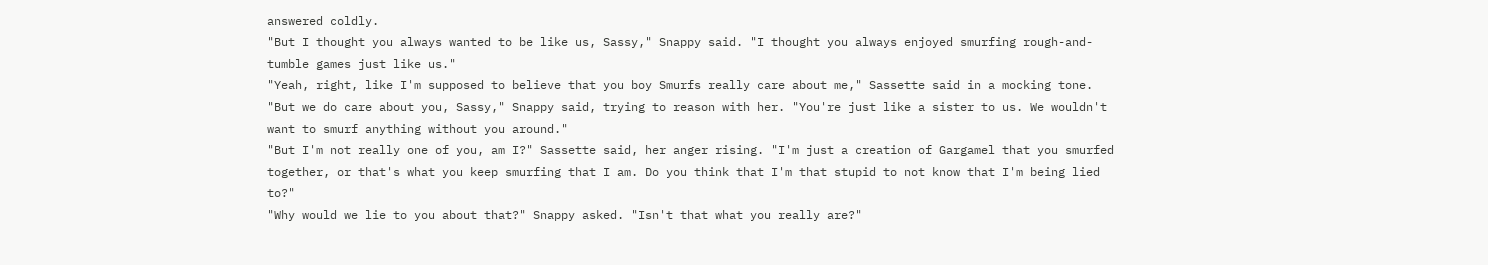answered coldly.
"But I thought you always wanted to be like us, Sassy," Snappy said. "I thought you always enjoyed smurfing rough-and-tumble games just like us."
"Yeah, right, like I'm supposed to believe that you boy Smurfs really care about me," Sassette said in a mocking tone.
"But we do care about you, Sassy," Snappy said, trying to reason with her. "You're just like a sister to us. We wouldn't want to smurf anything without you around."
"But I'm not really one of you, am I?" Sassette said, her anger rising. "I'm just a creation of Gargamel that you smurfed together, or that's what you keep smurfing that I am. Do you think that I'm that stupid to not know that I'm being lied to?"
"Why would we lie to you about that?" Snappy asked. "Isn't that what you really are?"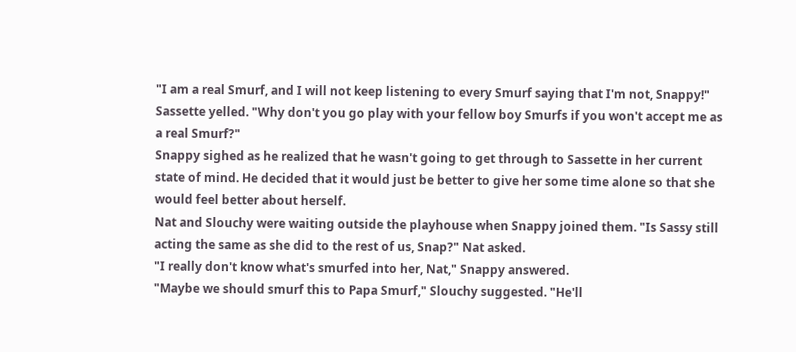"I am a real Smurf, and I will not keep listening to every Smurf saying that I'm not, Snappy!" Sassette yelled. "Why don't you go play with your fellow boy Smurfs if you won't accept me as a real Smurf?"
Snappy sighed as he realized that he wasn't going to get through to Sassette in her current state of mind. He decided that it would just be better to give her some time alone so that she would feel better about herself.
Nat and Slouchy were waiting outside the playhouse when Snappy joined them. "Is Sassy still acting the same as she did to the rest of us, Snap?" Nat asked.
"I really don't know what's smurfed into her, Nat," Snappy answered.
"Maybe we should smurf this to Papa Smurf," Slouchy suggested. "He'll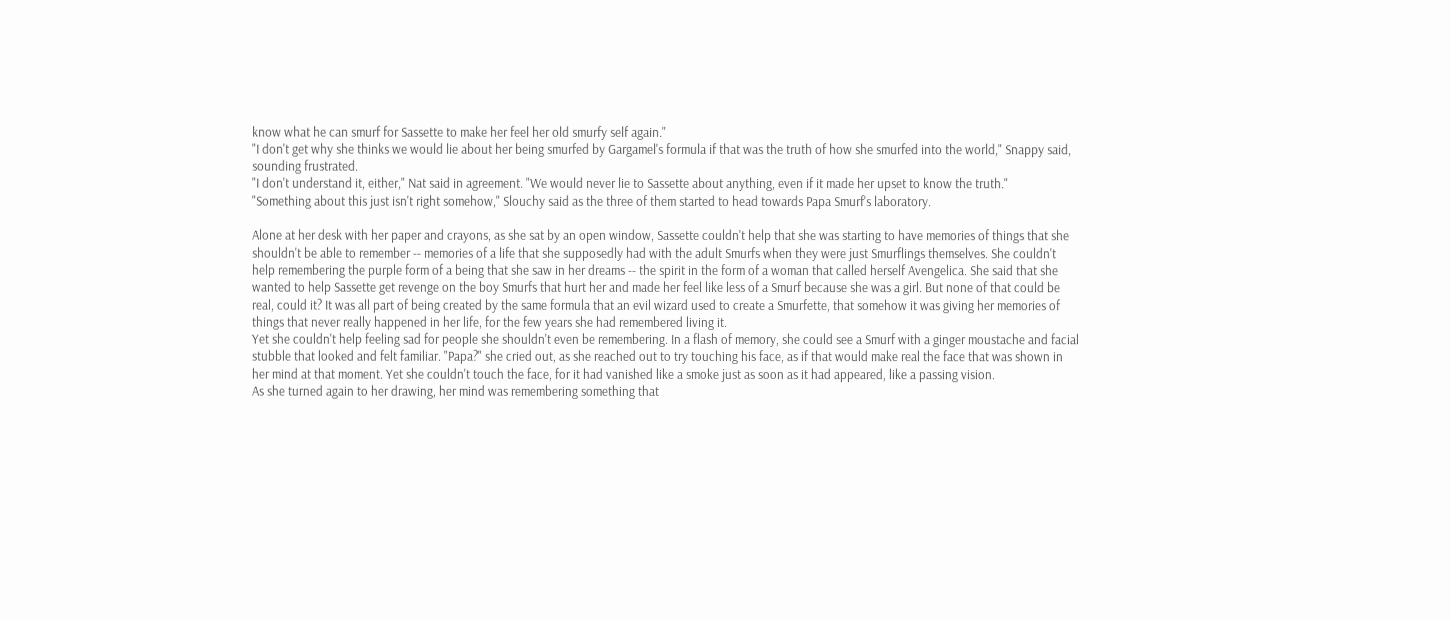know what he can smurf for Sassette to make her feel her old smurfy self again."
"I don't get why she thinks we would lie about her being smurfed by Gargamel's formula if that was the truth of how she smurfed into the world," Snappy said, sounding frustrated.
"I don't understand it, either," Nat said in agreement. "We would never lie to Sassette about anything, even if it made her upset to know the truth."
"Something about this just isn't right somehow," Slouchy said as the three of them started to head towards Papa Smurf's laboratory.

Alone at her desk with her paper and crayons, as she sat by an open window, Sassette couldn't help that she was starting to have memories of things that she shouldn't be able to remember -- memories of a life that she supposedly had with the adult Smurfs when they were just Smurflings themselves. She couldn't help remembering the purple form of a being that she saw in her dreams -- the spirit in the form of a woman that called herself Avengelica. She said that she wanted to help Sassette get revenge on the boy Smurfs that hurt her and made her feel like less of a Smurf because she was a girl. But none of that could be real, could it? It was all part of being created by the same formula that an evil wizard used to create a Smurfette, that somehow it was giving her memories of things that never really happened in her life, for the few years she had remembered living it.
Yet she couldn't help feeling sad for people she shouldn't even be remembering. In a flash of memory, she could see a Smurf with a ginger moustache and facial stubble that looked and felt familiar. "Papa?" she cried out, as she reached out to try touching his face, as if that would make real the face that was shown in her mind at that moment. Yet she couldn't touch the face, for it had vanished like a smoke just as soon as it had appeared, like a passing vision.
As she turned again to her drawing, her mind was remembering something that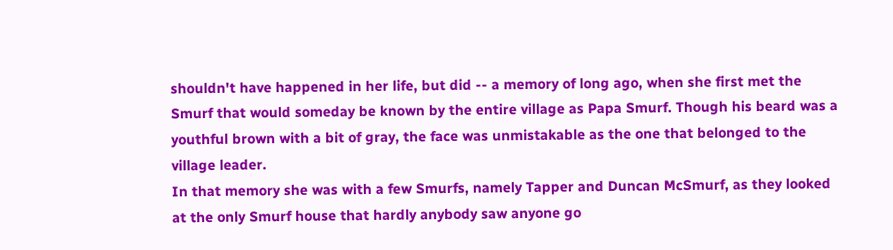shouldn't have happened in her life, but did -- a memory of long ago, when she first met the Smurf that would someday be known by the entire village as Papa Smurf. Though his beard was a youthful brown with a bit of gray, the face was unmistakable as the one that belonged to the village leader.
In that memory she was with a few Smurfs, namely Tapper and Duncan McSmurf, as they looked at the only Smurf house that hardly anybody saw anyone go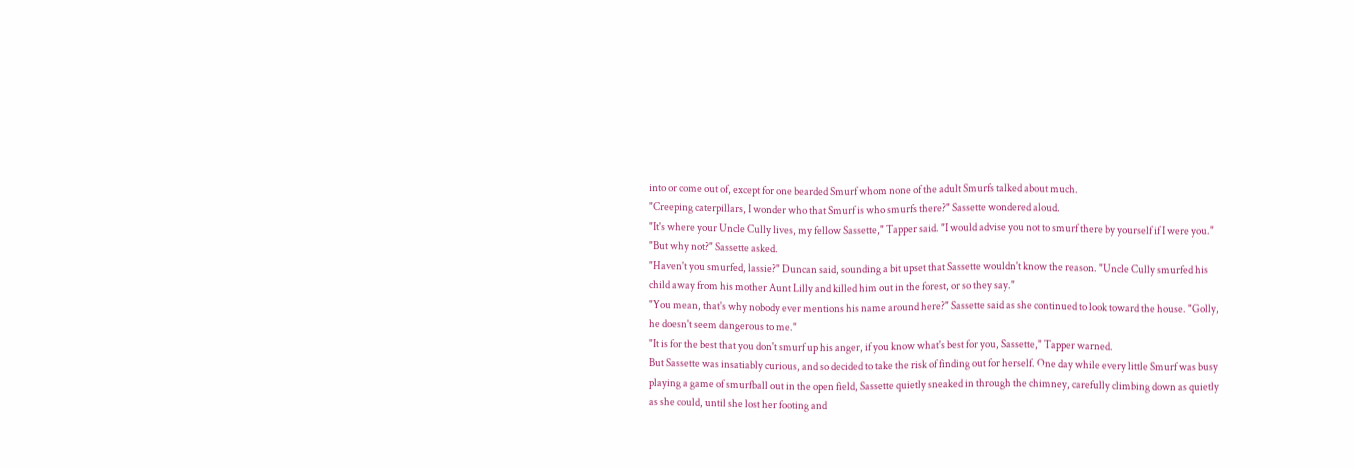into or come out of, except for one bearded Smurf whom none of the adult Smurfs talked about much.
"Creeping caterpillars, I wonder who that Smurf is who smurfs there?" Sassette wondered aloud.
"It's where your Uncle Cully lives, my fellow Sassette," Tapper said. "I would advise you not to smurf there by yourself if I were you."
"But why not?" Sassette asked.
"Haven't you smurfed, lassie?" Duncan said, sounding a bit upset that Sassette wouldn't know the reason. "Uncle Cully smurfed his child away from his mother Aunt Lilly and killed him out in the forest, or so they say."
"You mean, that's why nobody ever mentions his name around here?" Sassette said as she continued to look toward the house. "Golly, he doesn't seem dangerous to me."
"It is for the best that you don't smurf up his anger, if you know what's best for you, Sassette," Tapper warned.
But Sassette was insatiably curious, and so decided to take the risk of finding out for herself. One day while every little Smurf was busy playing a game of smurfball out in the open field, Sassette quietly sneaked in through the chimney, carefully climbing down as quietly as she could, until she lost her footing and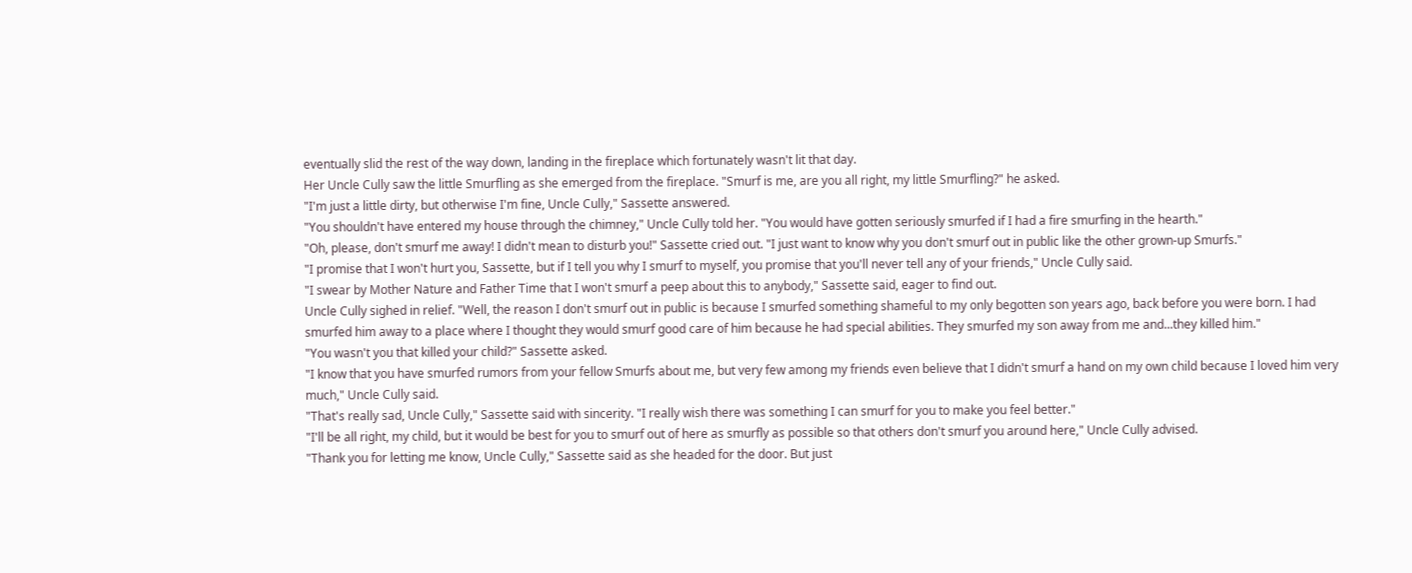eventually slid the rest of the way down, landing in the fireplace which fortunately wasn't lit that day.
Her Uncle Cully saw the little Smurfling as she emerged from the fireplace. "Smurf is me, are you all right, my little Smurfling?" he asked.
"I'm just a little dirty, but otherwise I'm fine, Uncle Cully," Sassette answered.
"You shouldn't have entered my house through the chimney," Uncle Cully told her. "You would have gotten seriously smurfed if I had a fire smurfing in the hearth."
"Oh, please, don't smurf me away! I didn't mean to disturb you!" Sassette cried out. "I just want to know why you don't smurf out in public like the other grown-up Smurfs."
"I promise that I won't hurt you, Sassette, but if I tell you why I smurf to myself, you promise that you'll never tell any of your friends," Uncle Cully said.
"I swear by Mother Nature and Father Time that I won't smurf a peep about this to anybody," Sassette said, eager to find out.
Uncle Cully sighed in relief. "Well, the reason I don't smurf out in public is because I smurfed something shameful to my only begotten son years ago, back before you were born. I had smurfed him away to a place where I thought they would smurf good care of him because he had special abilities. They smurfed my son away from me and...they killed him."
"You wasn't you that killed your child?" Sassette asked.
"I know that you have smurfed rumors from your fellow Smurfs about me, but very few among my friends even believe that I didn't smurf a hand on my own child because I loved him very much," Uncle Cully said.
"That's really sad, Uncle Cully," Sassette said with sincerity. "I really wish there was something I can smurf for you to make you feel better."
"I'll be all right, my child, but it would be best for you to smurf out of here as smurfly as possible so that others don't smurf you around here," Uncle Cully advised.
"Thank you for letting me know, Uncle Cully," Sassette said as she headed for the door. But just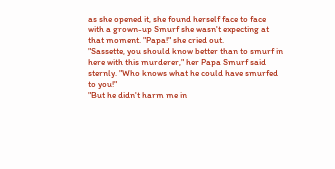as she opened it, she found herself face to face with a grown-up Smurf she wasn't expecting at that moment. "Papa!" she cried out.
"Sassette, you should know better than to smurf in here with this murderer," her Papa Smurf said sternly. "Who knows what he could have smurfed to you!"
"But he didn't harm me in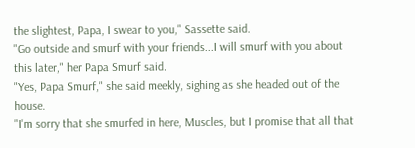the slightest, Papa, I swear to you," Sassette said.
"Go outside and smurf with your friends...I will smurf with you about this later," her Papa Smurf said.
"Yes, Papa Smurf," she said meekly, sighing as she headed out of the house.
"I'm sorry that she smurfed in here, Muscles, but I promise that all that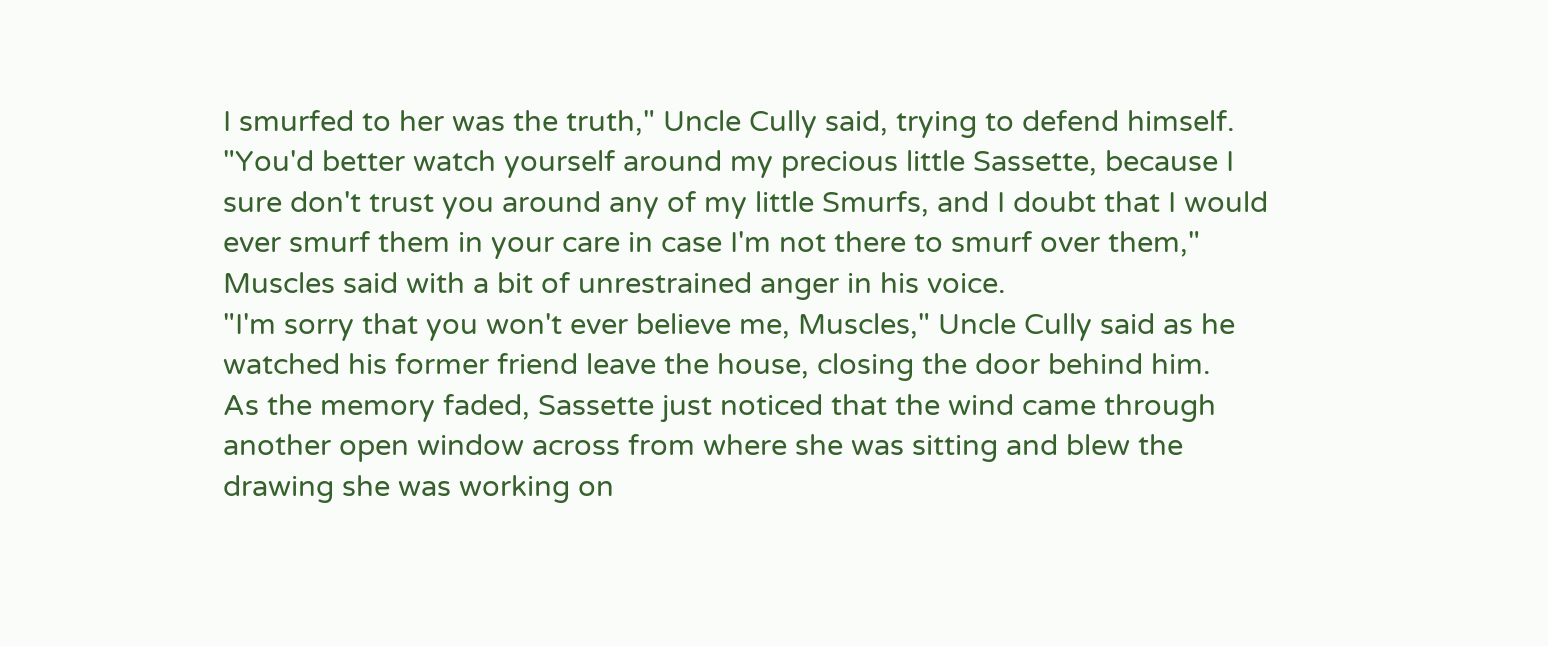I smurfed to her was the truth," Uncle Cully said, trying to defend himself.
"You'd better watch yourself around my precious little Sassette, because I sure don't trust you around any of my little Smurfs, and I doubt that I would ever smurf them in your care in case I'm not there to smurf over them," Muscles said with a bit of unrestrained anger in his voice.
"I'm sorry that you won't ever believe me, Muscles," Uncle Cully said as he watched his former friend leave the house, closing the door behind him.
As the memory faded, Sassette just noticed that the wind came through another open window across from where she was sitting and blew the drawing she was working on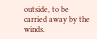outside, to be carried away by the winds.